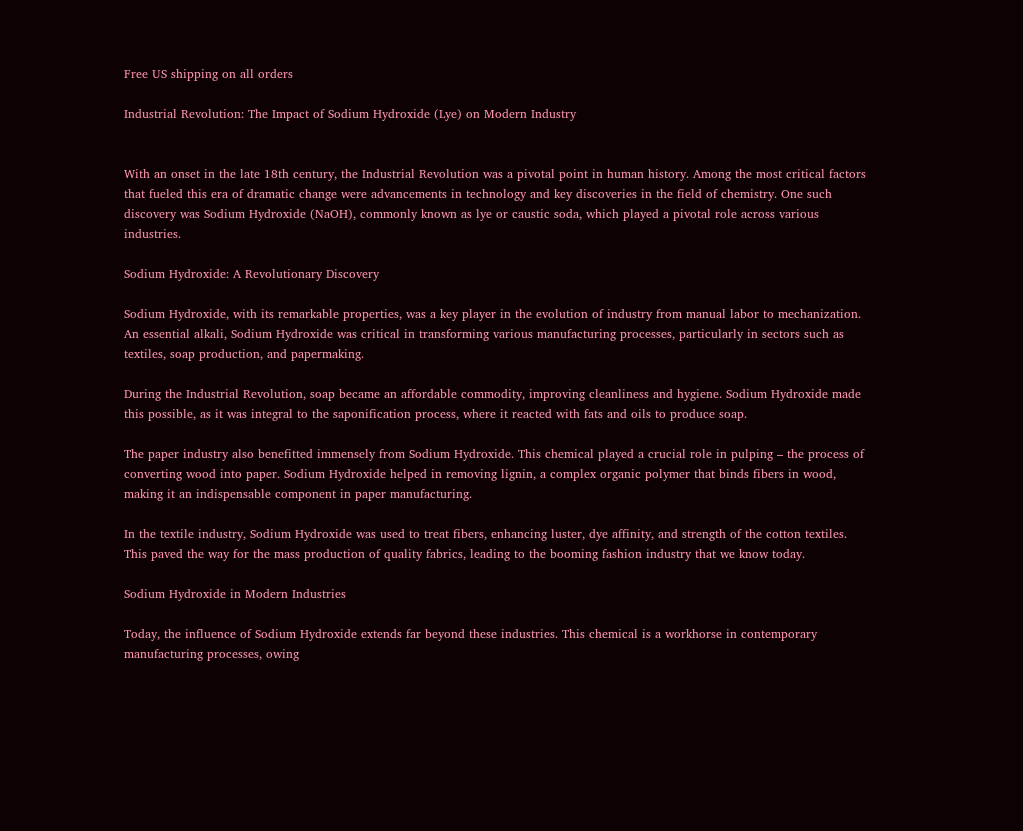Free US shipping on all orders

Industrial Revolution: The Impact of Sodium Hydroxide (Lye) on Modern Industry


With an onset in the late 18th century, the Industrial Revolution was a pivotal point in human history. Among the most critical factors that fueled this era of dramatic change were advancements in technology and key discoveries in the field of chemistry. One such discovery was Sodium Hydroxide (NaOH), commonly known as lye or caustic soda, which played a pivotal role across various industries.

Sodium Hydroxide: A Revolutionary Discovery

Sodium Hydroxide, with its remarkable properties, was a key player in the evolution of industry from manual labor to mechanization. An essential alkali, Sodium Hydroxide was critical in transforming various manufacturing processes, particularly in sectors such as textiles, soap production, and papermaking.

During the Industrial Revolution, soap became an affordable commodity, improving cleanliness and hygiene. Sodium Hydroxide made this possible, as it was integral to the saponification process, where it reacted with fats and oils to produce soap.

The paper industry also benefitted immensely from Sodium Hydroxide. This chemical played a crucial role in pulping – the process of converting wood into paper. Sodium Hydroxide helped in removing lignin, a complex organic polymer that binds fibers in wood, making it an indispensable component in paper manufacturing.

In the textile industry, Sodium Hydroxide was used to treat fibers, enhancing luster, dye affinity, and strength of the cotton textiles. This paved the way for the mass production of quality fabrics, leading to the booming fashion industry that we know today.

Sodium Hydroxide in Modern Industries

Today, the influence of Sodium Hydroxide extends far beyond these industries. This chemical is a workhorse in contemporary manufacturing processes, owing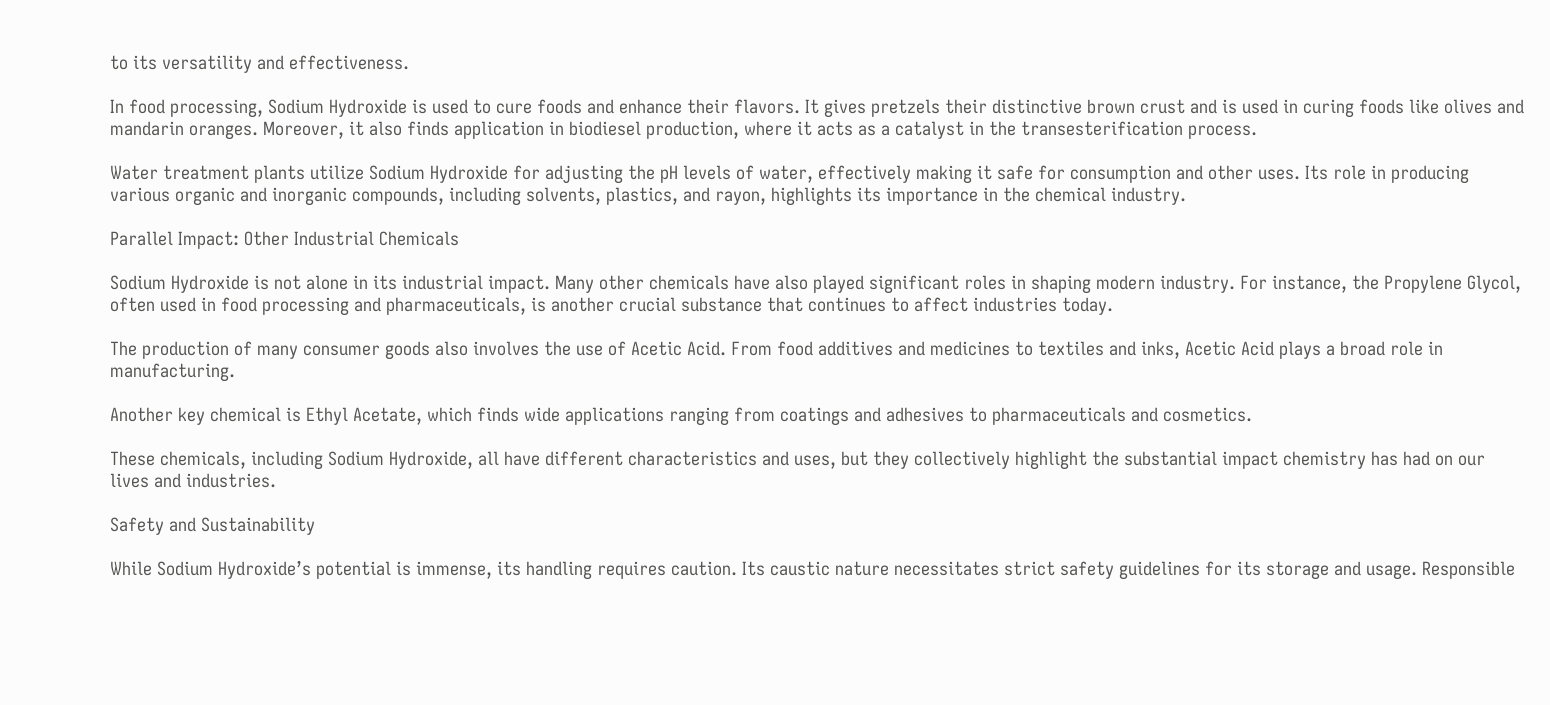to its versatility and effectiveness.

In food processing, Sodium Hydroxide is used to cure foods and enhance their flavors. It gives pretzels their distinctive brown crust and is used in curing foods like olives and mandarin oranges. Moreover, it also finds application in biodiesel production, where it acts as a catalyst in the transesterification process.

Water treatment plants utilize Sodium Hydroxide for adjusting the pH levels of water, effectively making it safe for consumption and other uses. Its role in producing various organic and inorganic compounds, including solvents, plastics, and rayon, highlights its importance in the chemical industry.

Parallel Impact: Other Industrial Chemicals

Sodium Hydroxide is not alone in its industrial impact. Many other chemicals have also played significant roles in shaping modern industry. For instance, the Propylene Glycol, often used in food processing and pharmaceuticals, is another crucial substance that continues to affect industries today.

The production of many consumer goods also involves the use of Acetic Acid. From food additives and medicines to textiles and inks, Acetic Acid plays a broad role in manufacturing.

Another key chemical is Ethyl Acetate, which finds wide applications ranging from coatings and adhesives to pharmaceuticals and cosmetics.

These chemicals, including Sodium Hydroxide, all have different characteristics and uses, but they collectively highlight the substantial impact chemistry has had on our lives and industries.

Safety and Sustainability

While Sodium Hydroxide’s potential is immense, its handling requires caution. Its caustic nature necessitates strict safety guidelines for its storage and usage. Responsible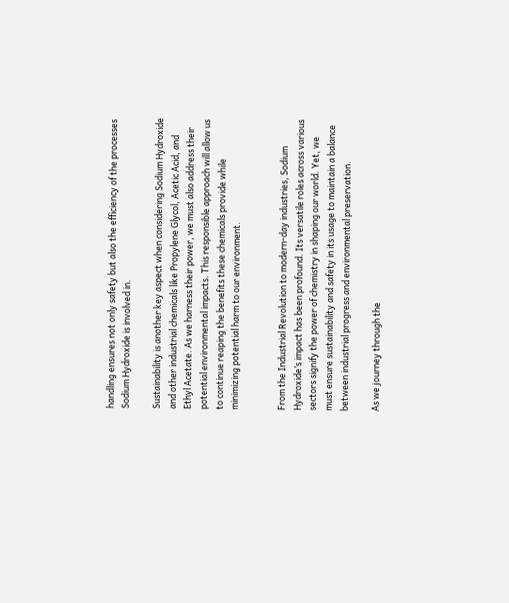handling ensures not only safety but also the efficiency of the processes Sodium Hydroxide is involved in.

Sustainability is another key aspect when considering Sodium Hydroxide and other industrial chemicals like Propylene Glycol, Acetic Acid, and Ethyl Acetate. As we harness their power, we must also address their potential environmental impacts. This responsible approach will allow us to continue reaping the benefits these chemicals provide while minimizing potential harm to our environment.


From the Industrial Revolution to modern-day industries, Sodium Hydroxide’s impact has been profound. Its versatile roles across various sectors signify the power of chemistry in shaping our world. Yet, we must ensure sustainability and safety in its usage to maintain a balance between industrial progress and environmental preservation.

As we journey through the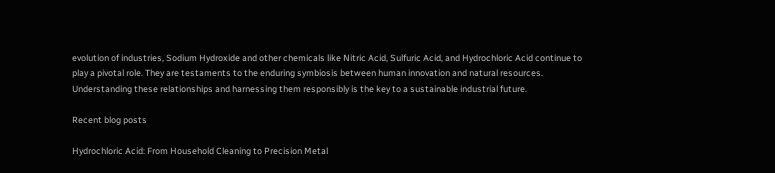evolution of industries, Sodium Hydroxide and other chemicals like Nitric Acid, Sulfuric Acid, and Hydrochloric Acid continue to play a pivotal role. They are testaments to the enduring symbiosis between human innovation and natural resources. Understanding these relationships and harnessing them responsibly is the key to a sustainable industrial future.

Recent blog posts

Hydrochloric Acid: From Household Cleaning to Precision Metal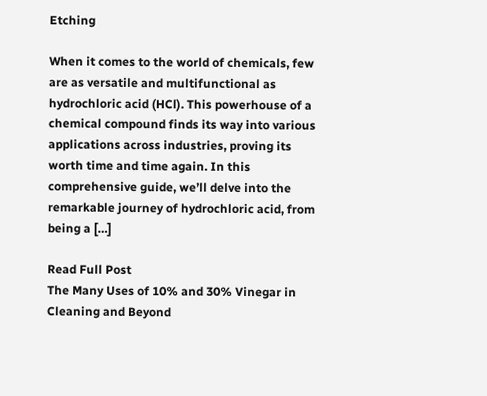Etching

When it comes to the world of chemicals, few are as versatile and multifunctional as hydrochloric acid (HCl). This powerhouse of a chemical compound finds its way into various applications across industries, proving its worth time and time again. In this comprehensive guide, we’ll delve into the remarkable journey of hydrochloric acid, from being a […]

Read Full Post
The Many Uses of 10% and 30% Vinegar in Cleaning and Beyond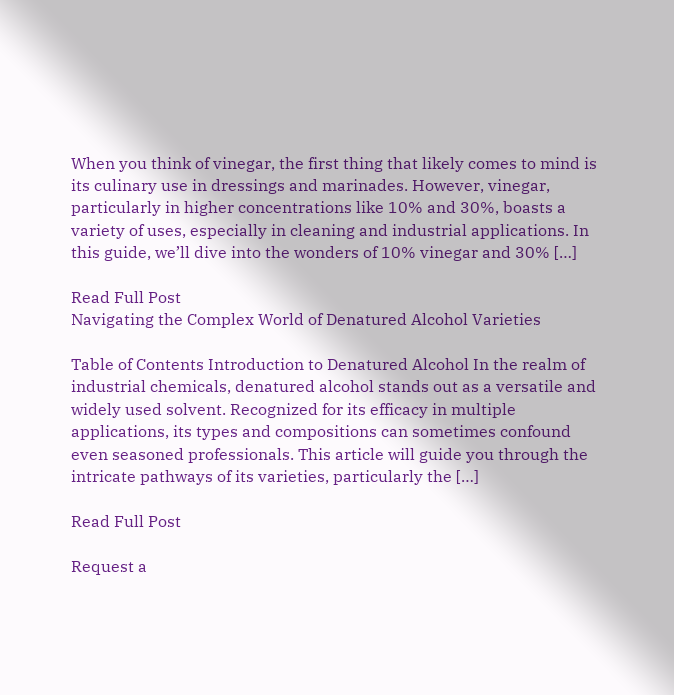When you think of vinegar, the first thing that likely comes to mind is its culinary use in dressings and marinades. However, vinegar, particularly in higher concentrations like 10% and 30%, boasts a variety of uses, especially in cleaning and industrial applications. In this guide, we’ll dive into the wonders of 10% vinegar and 30% […]

Read Full Post
Navigating the Complex World of Denatured Alcohol Varieties

Table of Contents Introduction to Denatured Alcohol In the realm of industrial chemicals, denatured alcohol stands out as a versatile and widely used solvent. Recognized for its efficacy in multiple applications, its types and compositions can sometimes confound even seasoned professionals. This article will guide you through the intricate pathways of its varieties, particularly the […]

Read Full Post

Request a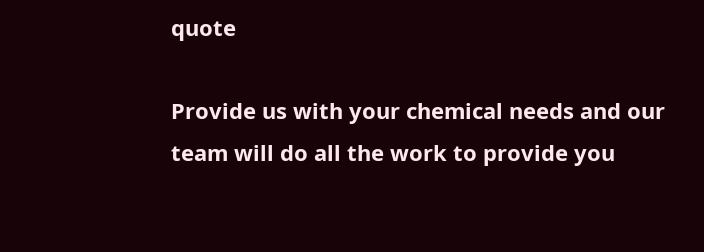quote

Provide us with your chemical needs and our team will do all the work to provide you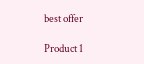best offer

Product 1